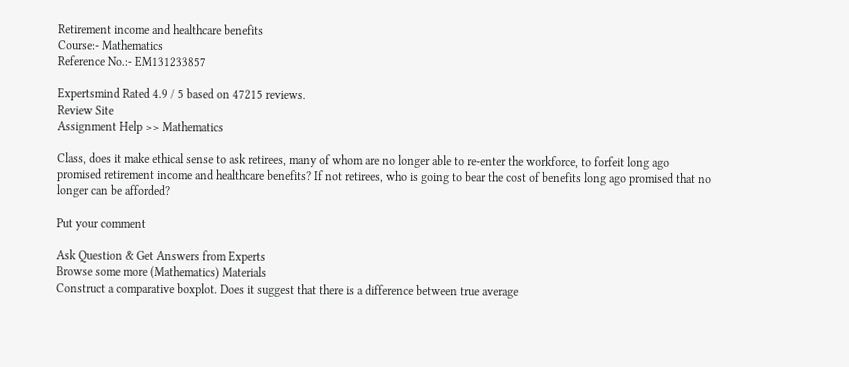Retirement income and healthcare benefits
Course:- Mathematics
Reference No.:- EM131233857

Expertsmind Rated 4.9 / 5 based on 47215 reviews.
Review Site
Assignment Help >> Mathematics

Class, does it make ethical sense to ask retirees, many of whom are no longer able to re-enter the workforce, to forfeit long ago promised retirement income and healthcare benefits? If not retirees, who is going to bear the cost of benefits long ago promised that no longer can be afforded?

Put your comment

Ask Question & Get Answers from Experts
Browse some more (Mathematics) Materials
Construct a comparative boxplot. Does it suggest that there is a difference between true average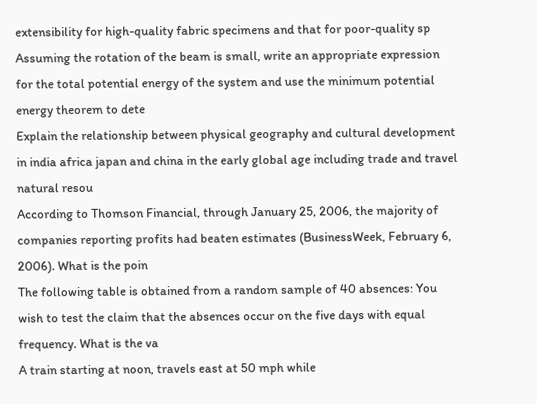extensibility for high-quality fabric specimens and that for poor-quality sp
Assuming the rotation of the beam is small, write an appropriate expression for the total potential energy of the system and use the minimum potential energy theorem to dete
Explain the relationship between physical geography and cultural development in india africa japan and china in the early global age including trade and travel natural resou
According to Thomson Financial, through January 25, 2006, the majority of companies reporting profits had beaten estimates (BusinessWeek, February 6, 2006). What is the poin
The following table is obtained from a random sample of 40 absences: You wish to test the claim that the absences occur on the five days with equal frequency. What is the va
A train starting at noon, travels east at 50 mph while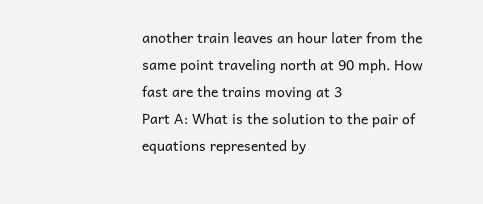another train leaves an hour later from the same point traveling north at 90 mph. How fast are the trains moving at 3
Part A: What is the solution to the pair of equations represented by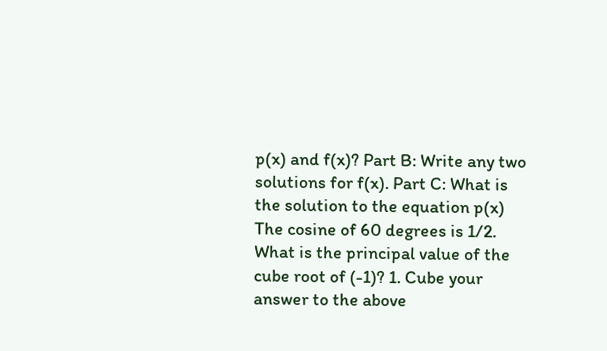p(x) and f(x)? Part B: Write any two solutions for f(x). Part C: What is the solution to the equation p(x)
The cosine of 60 degrees is 1/2. What is the principal value of the cube root of (-1)? 1. Cube your answer to the above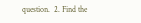question.  2. Find the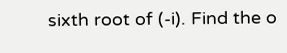sixth root of (-i). Find the o